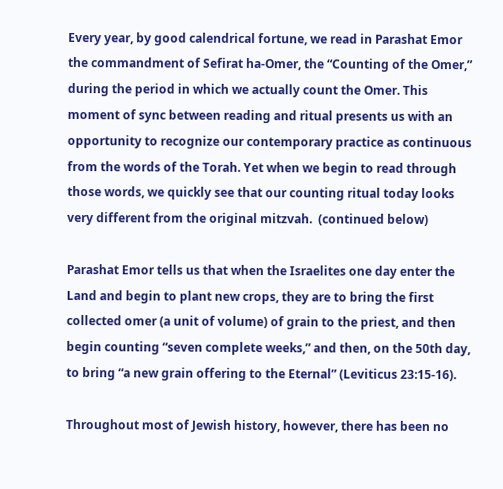Every year, by good calendrical fortune, we read in Parashat Emor the commandment of Sefirat ha-Omer, the “Counting of the Omer,” during the period in which we actually count the Omer. This moment of sync between reading and ritual presents us with an opportunity to recognize our contemporary practice as continuous from the words of the Torah. Yet when we begin to read through those words, we quickly see that our counting ritual today looks very different from the original mitzvah.  (continued below)

Parashat Emor tells us that when the Israelites one day enter the Land and begin to plant new crops, they are to bring the first collected omer (a unit of volume) of grain to the priest, and then begin counting “seven complete weeks,” and then, on the 50th day, to bring “a new grain offering to the Eternal” (Leviticus 23:15-16).

Throughout most of Jewish history, however, there has been no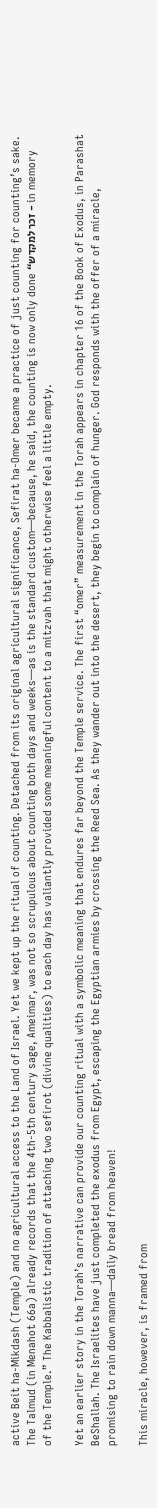active Beit ha-Mikdash (Temple) and no agricultural access to the Land of Israel. Yet we kept up the ritual of counting. Detached from its original agricultural significance, Sefirat ha-Omer became a practice of just counting for counting’s sake. The Talmud (in Menahot 66a) already records that the 4th-5th century sage, Ameimar, was not so scrupulous about counting both days and weeks—as is the standard custom—because, he said, the counting is now only done “זכר למקדש - in memory of the Temple.” The Kabbalistic tradition of attaching two sefirot (divine qualities) to each day has valiantly provided some meaningful content to a mitzvah that might otherwise feel a little empty.

Yet an earlier story in the Torah’s narrative can provide our counting ritual with a symbolic meaning that endures far beyond the Temple service. The first “omer” measurement in the Torah appears in chapter 16 of the Book of Exodus, in Parashat BeShallah. The Israelites have just completed the exodus from Egypt, escaping the Egyptian armies by crossing the Reed Sea. As they wander out into the desert, they begin to complain of hunger. God responds with the offer of a miracle, promising to rain down manna—daily bread from heaven!

This miracle, however, is framed from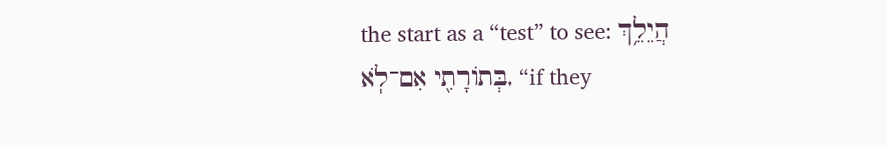the start as a “test” to see: הֲיֵלֵ֥ךְ בְּתוֹרָתִ֖י אִם־לֹֽא, “if they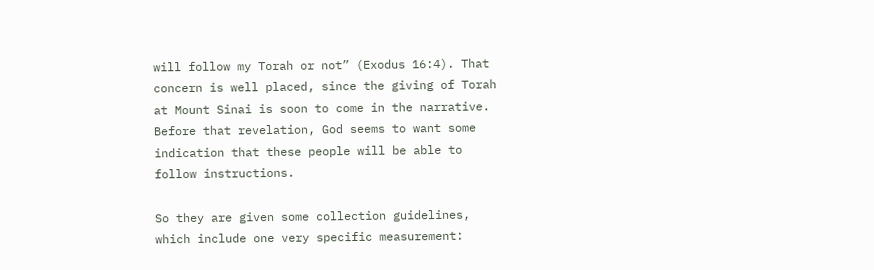will follow my Torah or not” (Exodus 16:4). That concern is well placed, since the giving of Torah at Mount Sinai is soon to come in the narrative. Before that revelation, God seems to want some indication that these people will be able to follow instructions.

So they are given some collection guidelines, which include one very specific measurement: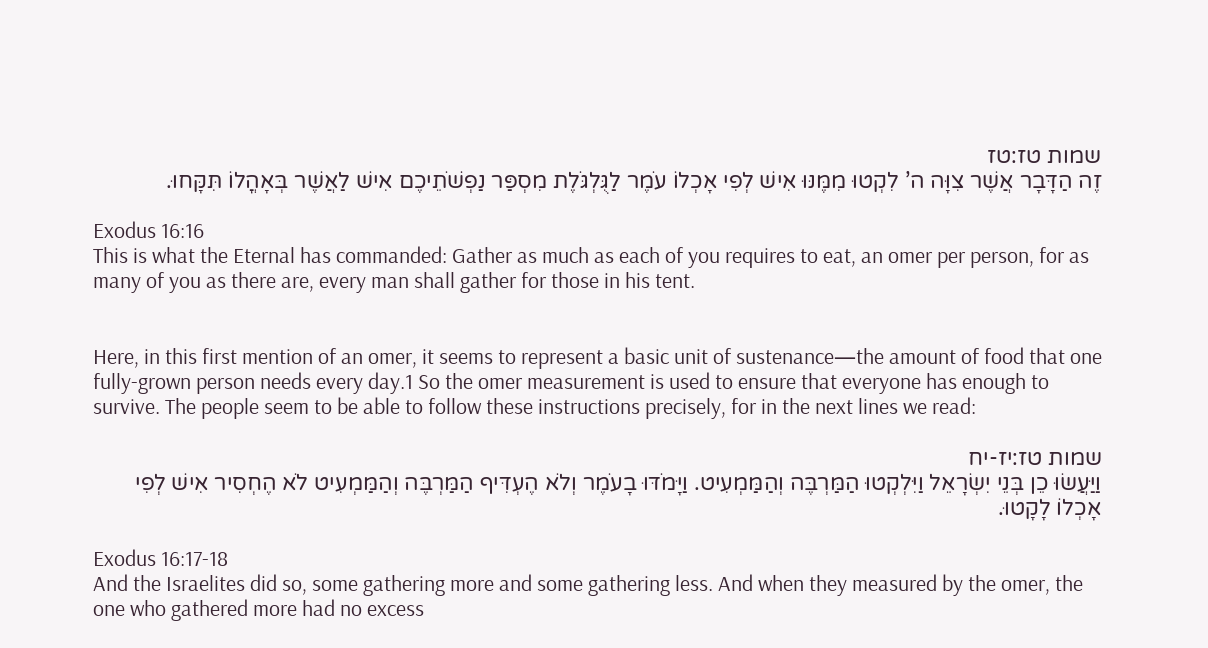שמות טז:טז
זֶה הַדָּבָר אֲשֶׁר צִוָּה ה’ לִקְטוּ מִמֶּנּוּ אִישׁ לְפִי אָכְלוֹ עֹמֶר לַגֻּלְגֹּלֶת מִסְפַּר נַפְשֹׁתֵיכֶם אִישׁ לַאֲשֶׁר בְּאָהֳלוֹ תִּקָּחוּ.

Exodus 16:16
This is what the Eternal has commanded: Gather as much as each of you requires to eat, an omer per person, for as many of you as there are, every man shall gather for those in his tent.


Here, in this first mention of an omer, it seems to represent a basic unit of sustenance—the amount of food that one fully-grown person needs every day.1 So the omer measurement is used to ensure that everyone has enough to survive. The people seem to be able to follow these instructions precisely, for in the next lines we read:

שמות טז:יז-יח
וַיַּעֲשׂוּ כֵן בְּנֵי יִשְׂרָאֵל וַיִּלְקְטוּ הַמַּרְבֶּה וְהַמַּמְעִיט. וַיָּמֹדּוּ בָעֹמֶר וְלֹא הֶעְדִּיף הַמַּרְבֶּה וְהַמַּמְעִיט לֹא הֶחְסִיר אִישׁ לְפִי אָכְלוֹ לָקָטוּ.

Exodus 16:17-18
And the Israelites did so, some gathering more and some gathering less. And when they measured by the omer, the one who gathered more had no excess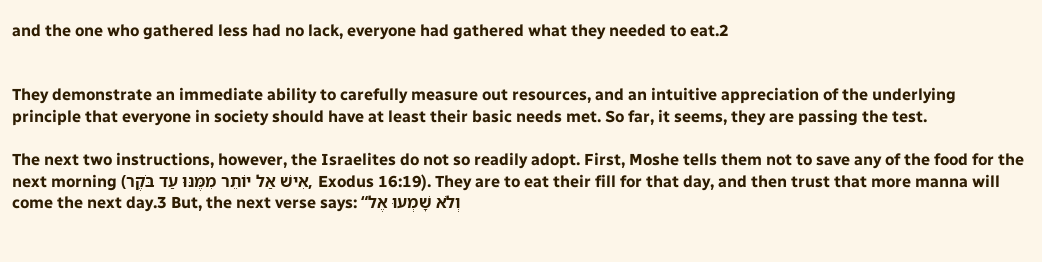and the one who gathered less had no lack, everyone had gathered what they needed to eat.2


They demonstrate an immediate ability to carefully measure out resources, and an intuitive appreciation of the underlying principle that everyone in society should have at least their basic needs met. So far, it seems, they are passing the test.

The next two instructions, however, the Israelites do not so readily adopt. First, Moshe tells them not to save any of the food for the next morning (אִישׁ אַל יוֹתֵר מִמֶּנּוּ עַד בֹּקֶר, Exodus 16:19). They are to eat their fill for that day, and then trust that more manna will come the next day.3 But, the next verse says: “וְלֹא שָׁמְעוּ אֶל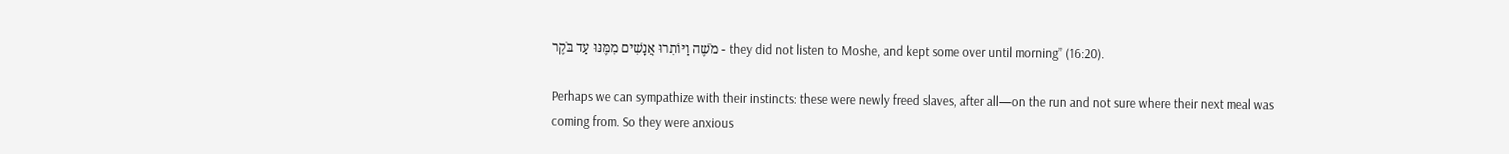מֹשֶׁה וַיּוֹתִרוּ אֲנָשִׁים מִמֶּנּוּ עַד בֹּקֶר - they did not listen to Moshe, and kept some over until morning” (16:20).

Perhaps we can sympathize with their instincts: these were newly freed slaves, after all—on the run and not sure where their next meal was coming from. So they were anxious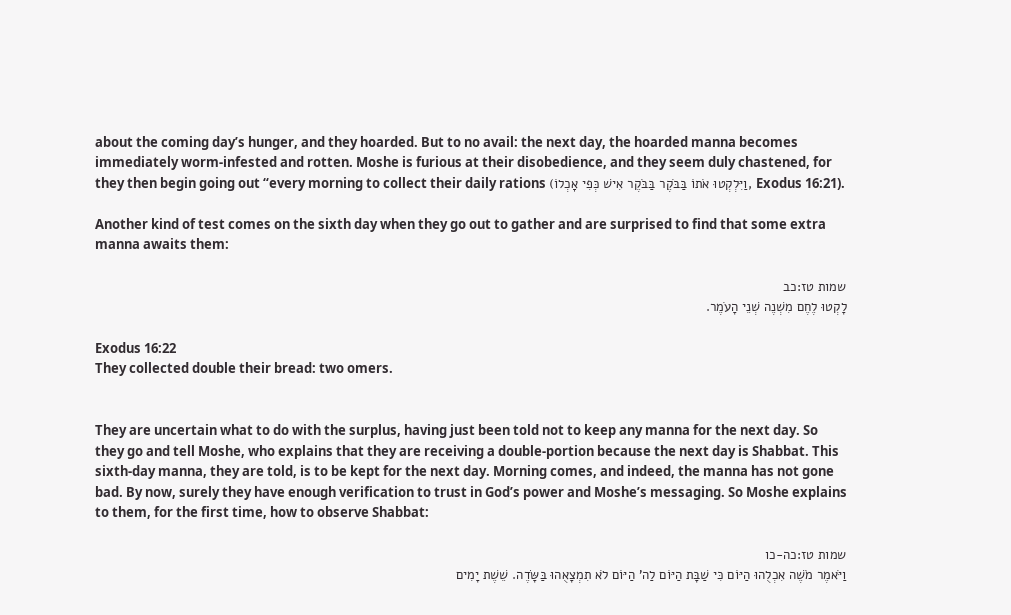about the coming day’s hunger, and they hoarded. But to no avail: the next day, the hoarded manna becomes immediately worm-infested and rotten. Moshe is furious at their disobedience, and they seem duly chastened, for they then begin going out “every morning to collect their daily rations (וַיִּלְקְטוּ אֹתוֹ בַּבֹּקֶר בַּבֹּקֶר אִישׁ כְּפִי אָכְלוֹ, Exodus 16:21).

Another kind of test comes on the sixth day when they go out to gather and are surprised to find that some extra manna awaits them:

שמות טז:כב
לָקְטוּ לֶחֶם מִשְׁנֶה שְׁנֵי הָעֹמֶר.

Exodus 16:22
They collected double their bread: two omers.


They are uncertain what to do with the surplus, having just been told not to keep any manna for the next day. So they go and tell Moshe, who explains that they are receiving a double-portion because the next day is Shabbat. This sixth-day manna, they are told, is to be kept for the next day. Morning comes, and indeed, the manna has not gone bad. By now, surely they have enough verification to trust in God’s power and Moshe’s messaging. So Moshe explains to them, for the first time, how to observe Shabbat:

שמות טז:כה-כו
וַיֹּאמֶר מֹשֶׁה אִכְלֻהוּ הַיּוֹם כִּי שַׁבָּת הַיּוֹם לַה’ הַיּוֹם לֹא תִמְצָאֻהוּ בַּשָּׂדֶה. שֵׁשֶׁת יָמִים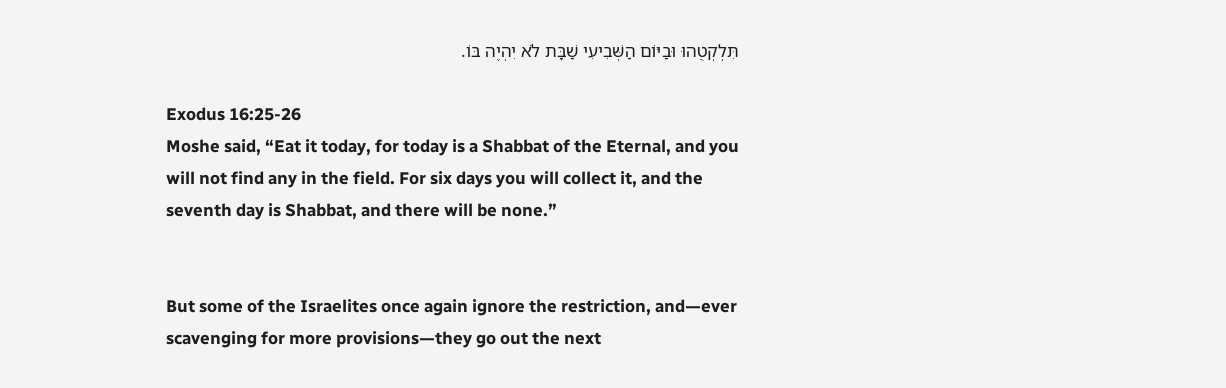תִּלְקְטֻהוּ וּבַיּוֹם הַשְּׁבִיעִי שַׁבָּת לֹא יִהְיֶה בּוֹ.

Exodus 16:25-26
Moshe said, “Eat it today, for today is a Shabbat of the Eternal, and you will not find any in the field. For six days you will collect it, and the seventh day is Shabbat, and there will be none.”


But some of the Israelites once again ignore the restriction, and—ever scavenging for more provisions—they go out the next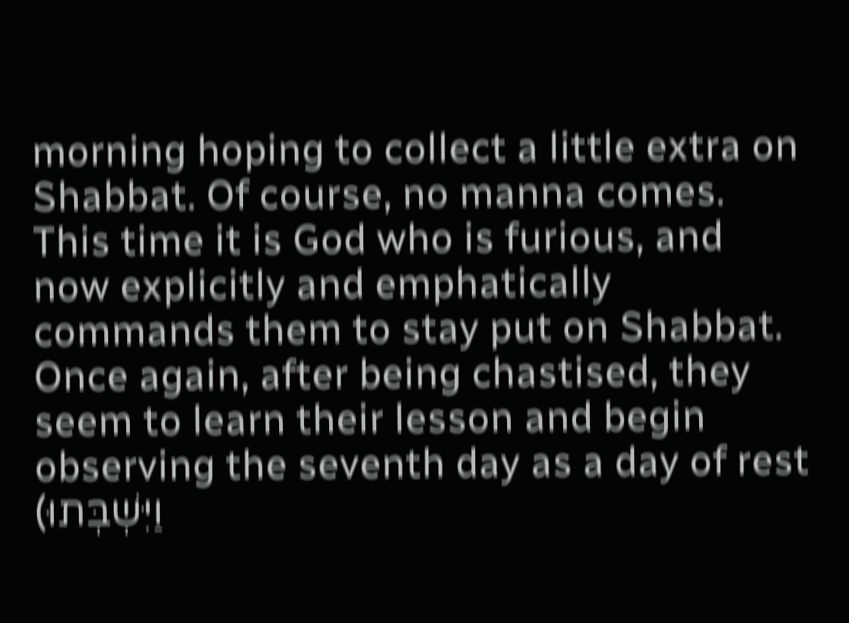morning hoping to collect a little extra on Shabbat. Of course, no manna comes. This time it is God who is furious, and now explicitly and emphatically commands them to stay put on Shabbat. Once again, after being chastised, they seem to learn their lesson and begin observing the seventh day as a day of rest (וַיִּשְׁבְּתוּ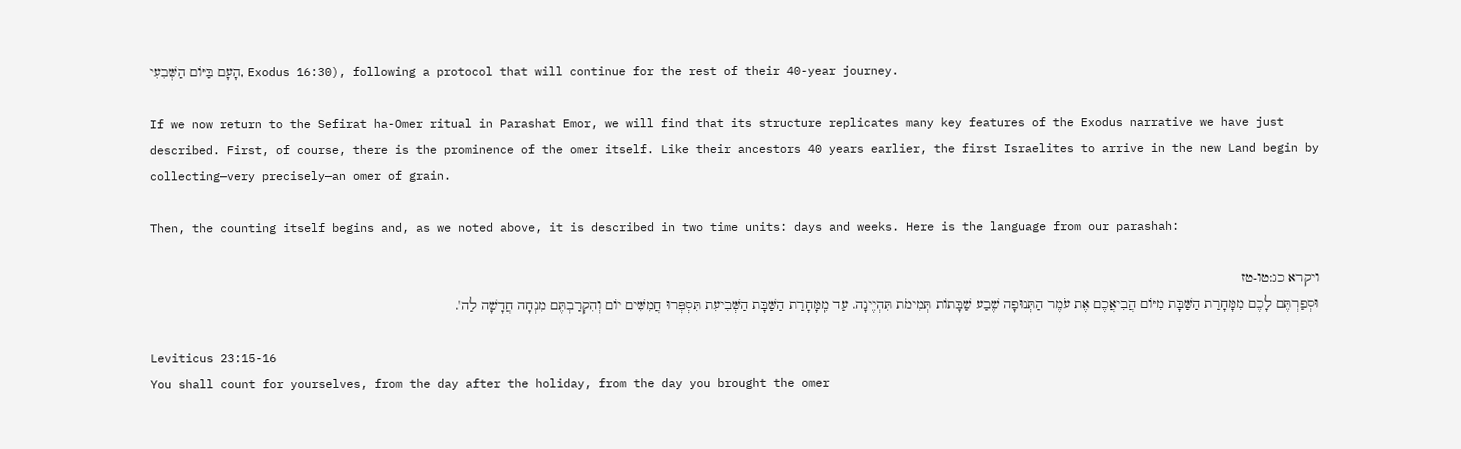הָעָם בַּיּוֹם הַשְּׁבִעִי, Exodus 16:30), following a protocol that will continue for the rest of their 40-year journey.

If we now return to the Sefirat ha-Omer ritual in Parashat Emor, we will find that its structure replicates many key features of the Exodus narrative we have just described. First, of course, there is the prominence of the omer itself. Like their ancestors 40 years earlier, the first Israelites to arrive in the new Land begin by collecting—very precisely—an omer of grain.

Then, the counting itself begins and, as we noted above, it is described in two time units: days and weeks. Here is the language from our parashah:

ויקרא כג:טו-טז
וּסְפַרְתֶּם לָכֶם מִמָּחָרַת הַשַּׁבָּת מִיּוֹם הֲבִיאֲכֶם אֶת עֹמֶר הַתְּנוּפָה שֶׁבַע שַׁבָּתוֹת תְּמִימֹת תִּהְיֶינָה. עַד מִֽמָּחָרַת הַשַּׁבָּת הַשְּׁבִיעִת תִּסְפְּרוּ חֲמִשִּׁים יוֹם וְהִקְרַבְתֶּם מִנְחָה חֲדָשָׁה לַה'.

Leviticus 23:15-16
You shall count for yourselves, from the day after the holiday, from the day you brought the omer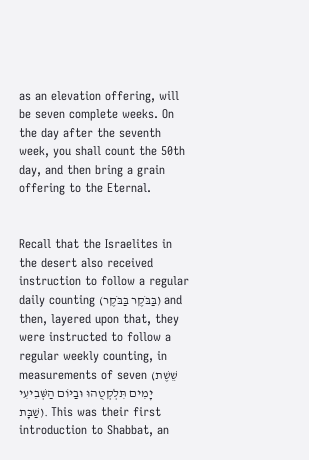as an elevation offering, will be seven complete weeks. On the day after the seventh week, you shall count the 50th day, and then bring a grain offering to the Eternal.


Recall that the Israelites in the desert also received instruction to follow a regular daily counting (בַּבֹּקֶר בַּבֹּקֶר) and then, layered upon that, they were instructed to follow a regular weekly counting, in measurements of seven (שֵׁשֶׁת יָמִים תִּלְקְטֻהוּ וּבַיּוֹם הַשְּׁבִיעִי שַׁבָּת). This was their first introduction to Shabbat, an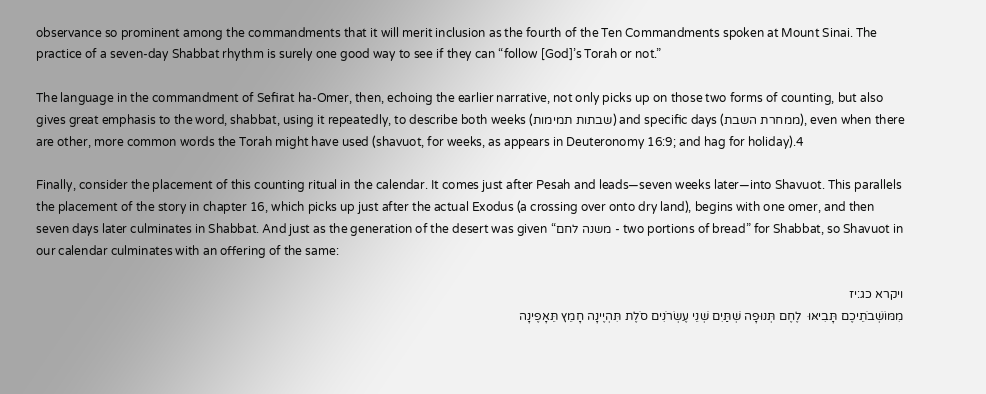observance so prominent among the commandments that it will merit inclusion as the fourth of the Ten Commandments spoken at Mount Sinai. The practice of a seven-day Shabbat rhythm is surely one good way to see if they can “follow [God]’s Torah or not.”

The language in the commandment of Sefirat ha-Omer, then, echoing the earlier narrative, not only picks up on those two forms of counting, but also gives great emphasis to the word, shabbat, using it repeatedly, to describe both weeks (שבתות תמימות) and specific days (ממחרת השבת), even when there are other, more common words the Torah might have used (shavuot, for weeks, as appears in Deuteronomy 16:9; and hag for holiday).4

Finally, consider the placement of this counting ritual in the calendar. It comes just after Pesah and leads—seven weeks later—into Shavuot. This parallels the placement of the story in chapter 16, which picks up just after the actual Exodus (a crossing over onto dry land), begins with one omer, and then seven days later culminates in Shabbat. And just as the generation of the desert was given “משנה לחם - two portions of bread” for Shabbat, so Shavuot in our calendar culminates with an offering of the same:

ויקרא כג:יז
מִמּוֹשְׁבֹתֵיכֶם תָּבִיאּוּ  לֶחֶם תְּנוּפָה שְׁתַּיִם שְׁנֵי עֶשְׂרֹנִים סֹלֶת תִּהְיֶינָה חָמֵץ תֵּאָפֶינָה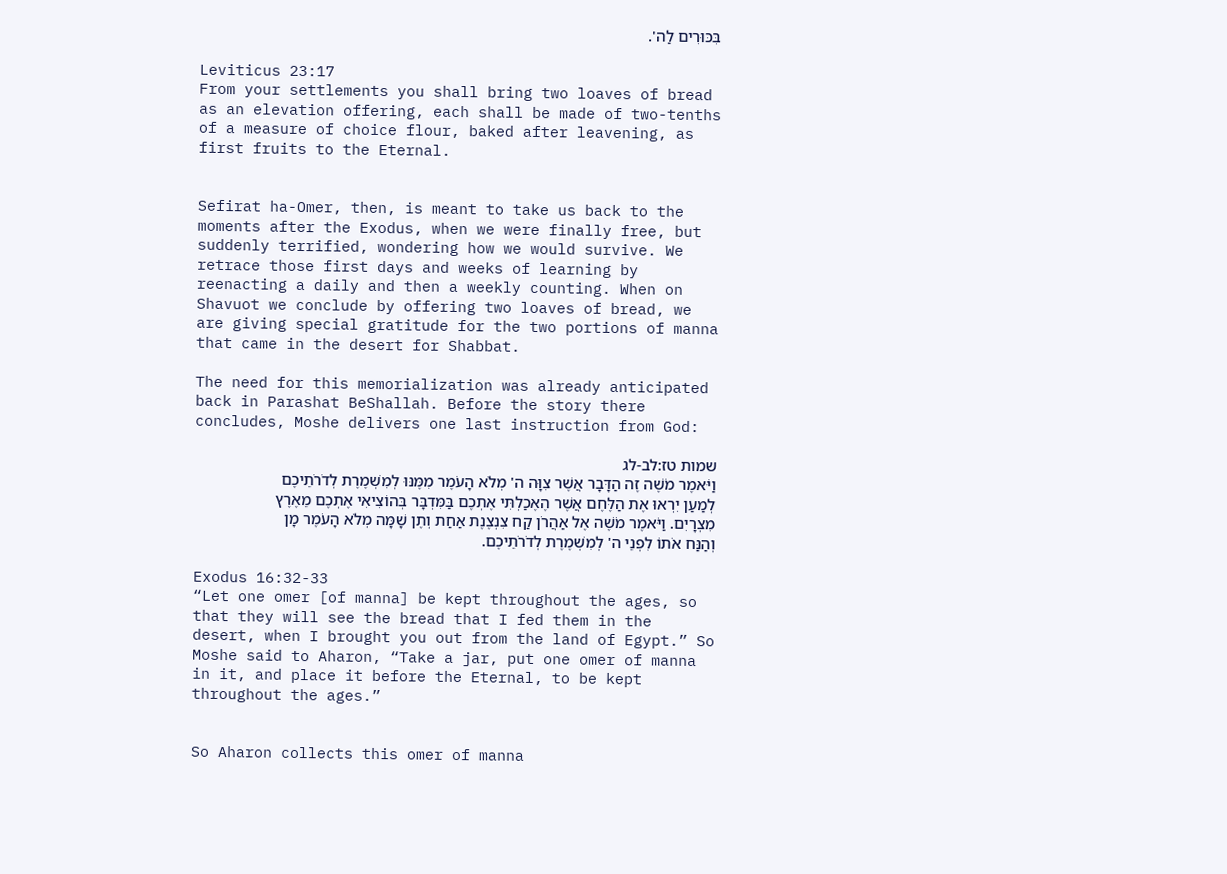בִּכּוּרִים לַה'.

Leviticus 23:17
From your settlements you shall bring two loaves of bread as an elevation offering, each shall be made of two-tenths of a measure of choice flour, baked after leavening, as first fruits to the Eternal.


Sefirat ha-Omer, then, is meant to take us back to the moments after the Exodus, when we were finally free, but suddenly terrified, wondering how we would survive. We retrace those first days and weeks of learning by reenacting a daily and then a weekly counting. When on Shavuot we conclude by offering two loaves of bread, we are giving special gratitude for the two portions of manna that came in the desert for Shabbat.

The need for this memorialization was already anticipated back in Parashat BeShallah. Before the story there concludes, Moshe delivers one last instruction from God:

שמות טז:לב-לג
וַיֹּאמֶר מֹשֶׁה זֶה הַדָּבָר אֲשֶׁר צִוָּה ה' מְלֹא הָעֹמֶר מִמֶּנּוּ לְמִשְׁמֶרֶת לְדֹרֹתֵיכֶם לְמַעַן יִרְאוּ אֶת הַלֶּחֶם אֲשֶׁר הֶאֶכַלְתִּי אֶתְכֶם בַּמִּדְבָּר בְּהוֹצִיאִי אֶתְכֶם מֵאֶרֶץ מִצְרָיִם. וַיֹּאמֶר מֹשֶׁה אֶל אַהֲרֹן קַח צִנְצֶנֶת אַחַת וְתֶן שָׁמָּה מְלֹא הָעֹמֶר מָן וְהַנַּח אֹתוֹ לִפְנֵי ה' לְמִשְׁמֶרֶת לְדֹרֹתֵיכֶם.

Exodus 16:32-33
“Let one omer [of manna] be kept throughout the ages, so that they will see the bread that I fed them in the desert, when I brought you out from the land of Egypt.” So Moshe said to Aharon, “Take a jar, put one omer of manna in it, and place it before the Eternal, to be kept throughout the ages.”


So Aharon collects this omer of manna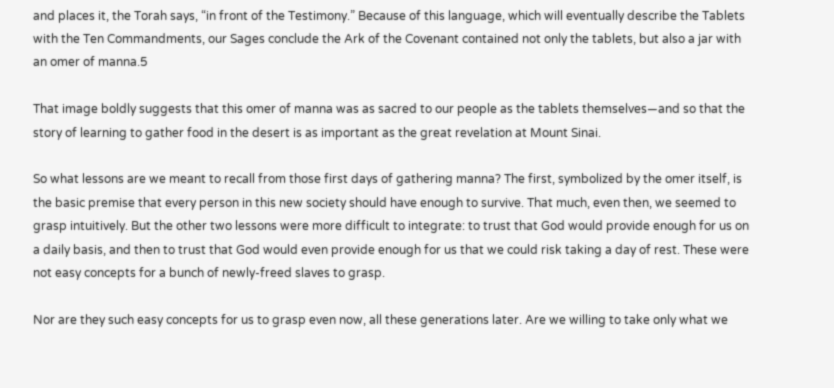and places it, the Torah says, “in front of the Testimony.” Because of this language, which will eventually describe the Tablets with the Ten Commandments, our Sages conclude the Ark of the Covenant contained not only the tablets, but also a jar with an omer of manna.5

That image boldly suggests that this omer of manna was as sacred to our people as the tablets themselves—and so that the story of learning to gather food in the desert is as important as the great revelation at Mount Sinai.

So what lessons are we meant to recall from those first days of gathering manna? The first, symbolized by the omer itself, is the basic premise that every person in this new society should have enough to survive. That much, even then, we seemed to grasp intuitively. But the other two lessons were more difficult to integrate: to trust that God would provide enough for us on a daily basis, and then to trust that God would even provide enough for us that we could risk taking a day of rest. These were not easy concepts for a bunch of newly-freed slaves to grasp.

Nor are they such easy concepts for us to grasp even now, all these generations later. Are we willing to take only what we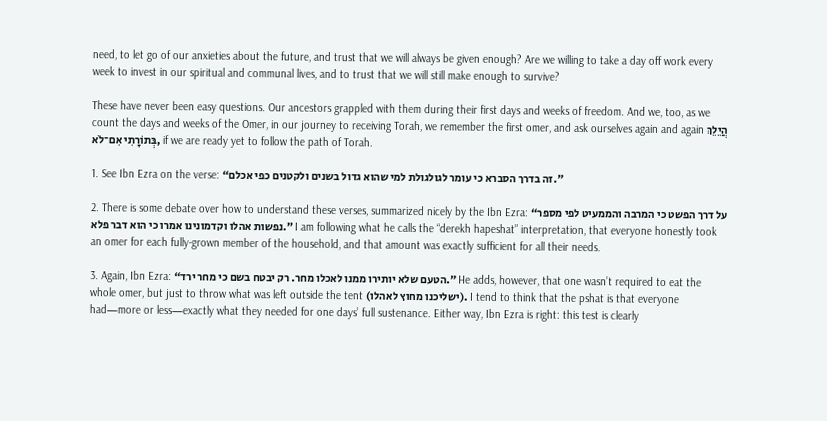need, to let go of our anxieties about the future, and trust that we will always be given enough? Are we willing to take a day off work every week to invest in our spiritual and communal lives, and to trust that we will still make enough to survive?

These have never been easy questions. Our ancestors grappled with them during their first days and weeks of freedom. And we, too, as we count the days and weeks of the Omer, in our journey to receiving Torah, we remember the first omer, and ask ourselves again and again הֲיֵלֵךְ בְּתוֹרָתִי אִם־לֹא, if we are ready yet to follow the path of Torah.

1. See Ibn Ezra on the verse: “זה בדרך הסברא כי עומר לגולגולת למי שהוא גדול בשנים ולקטנים כפי אכלם.”

2. There is some debate over how to understand these verses, summarized nicely by the Ibn Ezra: “על דרך הפשט כי המרבה והממעיט לפי מספר נפשות אהלו וקדמונינו אמרו כי הוא דבר פלא.” I am following what he calls the “derekh hapeshat” interpretation, that everyone honestly took an omer for each fully-grown member of the household, and that amount was exactly sufficient for all their needs.

3. Again, Ibn Ezra: “הטעם שלא יותירו ממנו לאכלו מחר. רק יבטח בשם כי מחר ירד.” He adds, however, that one wasn’t required to eat the whole omer, but just to throw what was left outside the tent (ישליכנו מחוץ לאהלו). I tend to think that the pshat is that everyone had—more or less—exactly what they needed for one days’ full sustenance. Either way, Ibn Ezra is right: this test is clearly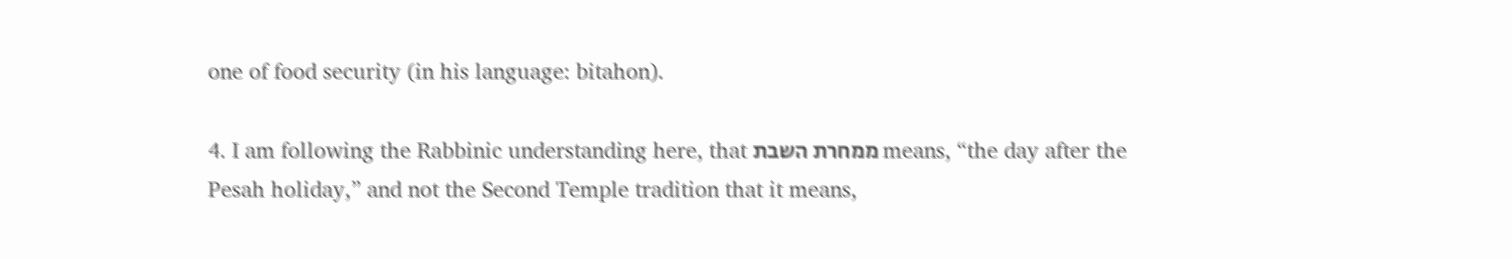one of food security (in his language: bitahon).

4. I am following the Rabbinic understanding here, that ממחרת השבת means, “the day after the Pesah holiday,” and not the Second Temple tradition that it means,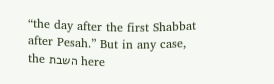“the day after the first Shabbat after Pesah.” But in any case, the השבת here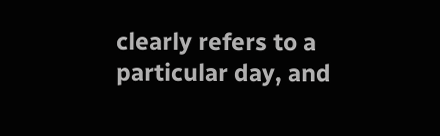clearly refers to a particular day, and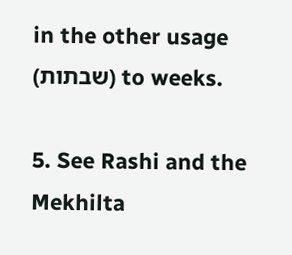in the other usage (שבתות) to weeks.

5. See Rashi and the Mekhilta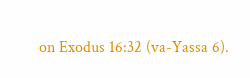on Exodus 16:32 (va-Yassa 6).